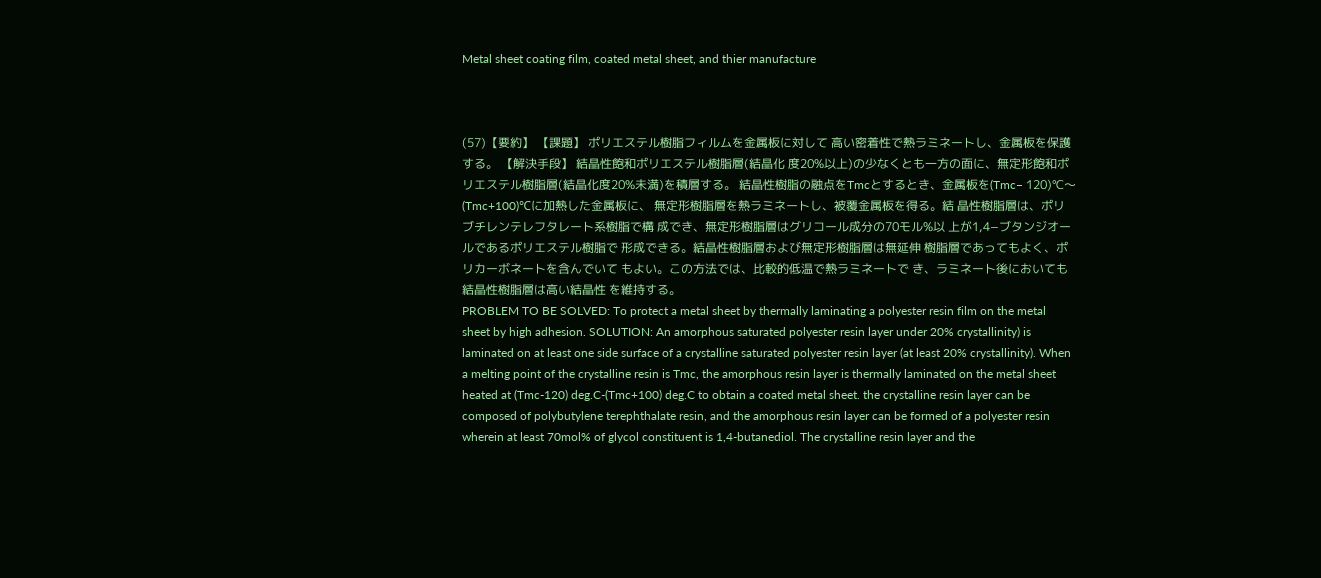Metal sheet coating film, coated metal sheet, and thier manufacture



(57)【要約】 【課題】 ポリエステル樹脂フィルムを金属板に対して 高い密着性で熱ラミネートし、金属板を保護する。 【解決手段】 結晶性飽和ポリエステル樹脂層(結晶化 度20%以上)の少なくとも一方の面に、無定形飽和ポ リエステル樹脂層(結晶化度20%未満)を積層する。 結晶性樹脂の融点をTmcとするとき、金属板を(Tmc− 120)℃〜(Tmc+100)℃に加熱した金属板に、 無定形樹脂層を熱ラミネートし、被覆金属板を得る。結 晶性樹脂層は、ポリブチレンテレフタレート系樹脂で構 成でき、無定形樹脂層はグリコール成分の70モル%以 上が1,4−ブタンジオールであるポリエステル樹脂で 形成できる。結晶性樹脂層および無定形樹脂層は無延伸 樹脂層であってもよく、ポリカーボネートを含んでいて もよい。この方法では、比較的低温で熱ラミネートで き、ラミネート後においても結晶性樹脂層は高い結晶性 を維持する。
PROBLEM TO BE SOLVED: To protect a metal sheet by thermally laminating a polyester resin film on the metal sheet by high adhesion. SOLUTION: An amorphous saturated polyester resin layer under 20% crystallinity) is laminated on at least one side surface of a crystalline saturated polyester resin layer (at least 20% crystallinity). When a melting point of the crystalline resin is Tmc, the amorphous resin layer is thermally laminated on the metal sheet heated at (Tmc-120) deg.C-(Tmc+100) deg.C to obtain a coated metal sheet. the crystalline resin layer can be composed of polybutylene terephthalate resin, and the amorphous resin layer can be formed of a polyester resin wherein at least 70mol% of glycol constituent is 1,4-butanediol. The crystalline resin layer and the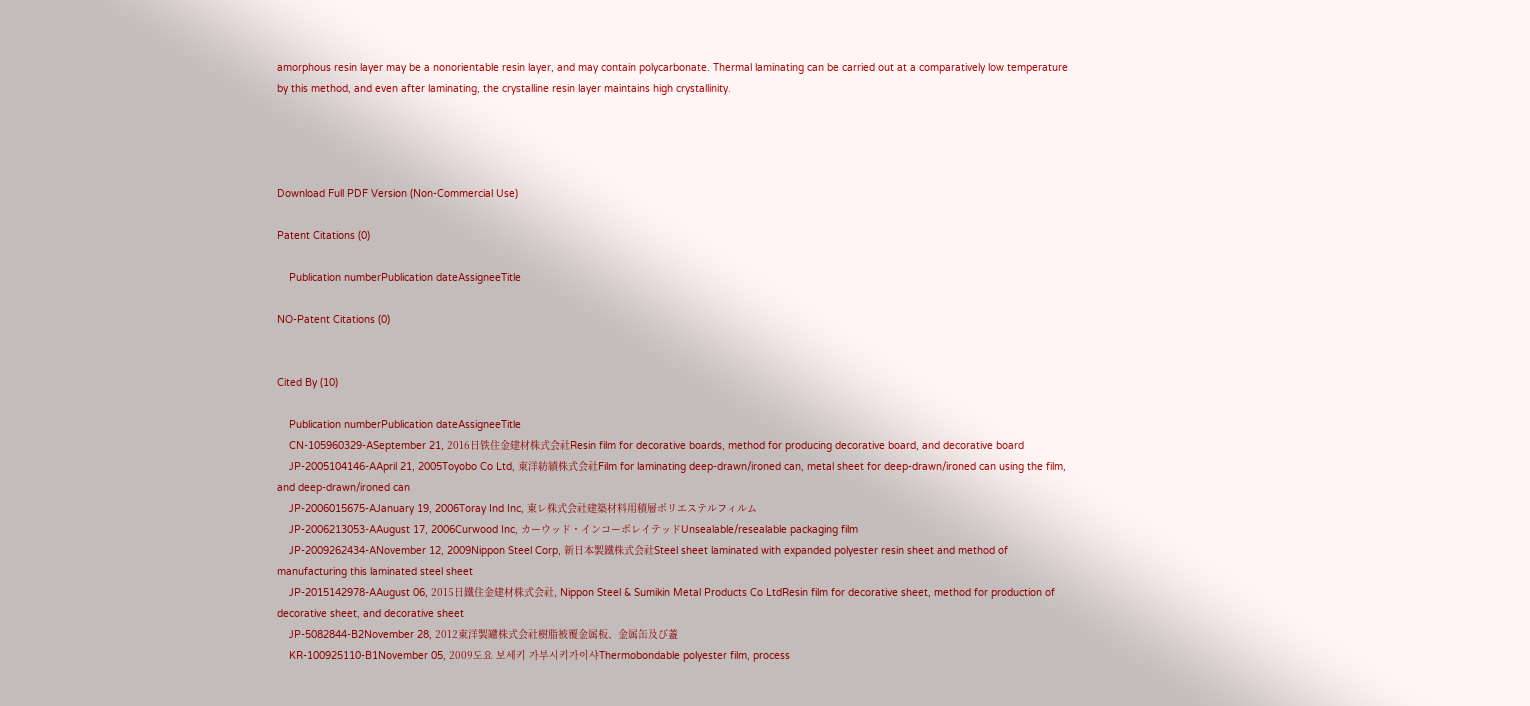amorphous resin layer may be a nonorientable resin layer, and may contain polycarbonate. Thermal laminating can be carried out at a comparatively low temperature by this method, and even after laminating, the crystalline resin layer maintains high crystallinity.




Download Full PDF Version (Non-Commercial Use)

Patent Citations (0)

    Publication numberPublication dateAssigneeTitle

NO-Patent Citations (0)


Cited By (10)

    Publication numberPublication dateAssigneeTitle
    CN-105960329-ASeptember 21, 2016日铁住金建材株式会社Resin film for decorative boards, method for producing decorative board, and decorative board
    JP-2005104146-AApril 21, 2005Toyobo Co Ltd, 東洋紡績株式会社Film for laminating deep-drawn/ironed can, metal sheet for deep-drawn/ironed can using the film, and deep-drawn/ironed can
    JP-2006015675-AJanuary 19, 2006Toray Ind Inc, 東レ株式会社建築材料用積層ポリエステルフィルム
    JP-2006213053-AAugust 17, 2006Curwood Inc, カーウッド・インコーポレイテッドUnsealable/resealable packaging film
    JP-2009262434-ANovember 12, 2009Nippon Steel Corp, 新日本製鐵株式会社Steel sheet laminated with expanded polyester resin sheet and method of manufacturing this laminated steel sheet
    JP-2015142978-AAugust 06, 2015日鐵住金建材株式会社, Nippon Steel & Sumikin Metal Products Co LtdResin film for decorative sheet, method for production of decorative sheet, and decorative sheet
    JP-5082844-B2November 28, 2012東洋製罐株式会社樹脂被覆金属板、金属缶及び蓋
    KR-100925110-B1November 05, 2009도요 보세키 가부시키가이샤Thermobondable polyester film, process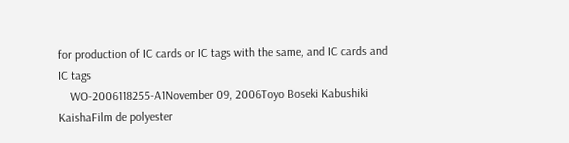for production of IC cards or IC tags with the same, and IC cards and IC tags
    WO-2006118255-A1November 09, 2006Toyo Boseki Kabushiki KaishaFilm de polyester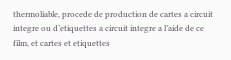thermoliable, procede de production de cartes a circuit integre ou d’etiquettes a circuit integre a l’aide de ce film, et cartes et etiquettes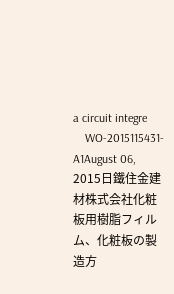a circuit integre
    WO-2015115431-A1August 06, 2015日鐵住金建材株式会社化粧板用樹脂フィルム、化粧板の製造方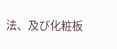法、及び化粧板